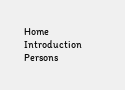Home Introduction Persons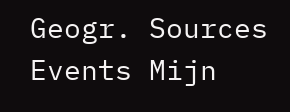Geogr. Sources Events Mijn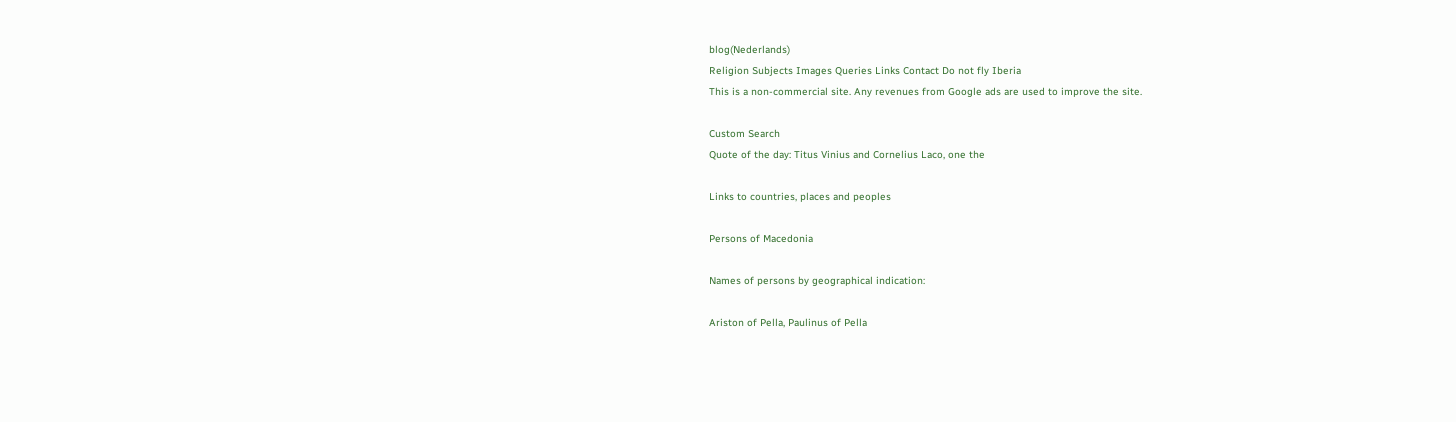blog(Nederlands)
Religion Subjects Images Queries Links Contact Do not fly Iberia
This is a non-commercial site. Any revenues from Google ads are used to improve the site.

Custom Search
Quote of the day: Titus Vinius and Cornelius Laco, one the

Links to countries, places and peoples

Persons of Macedonia

Names of persons by geographical indication:

Ariston of Pella, Paulinus of Pella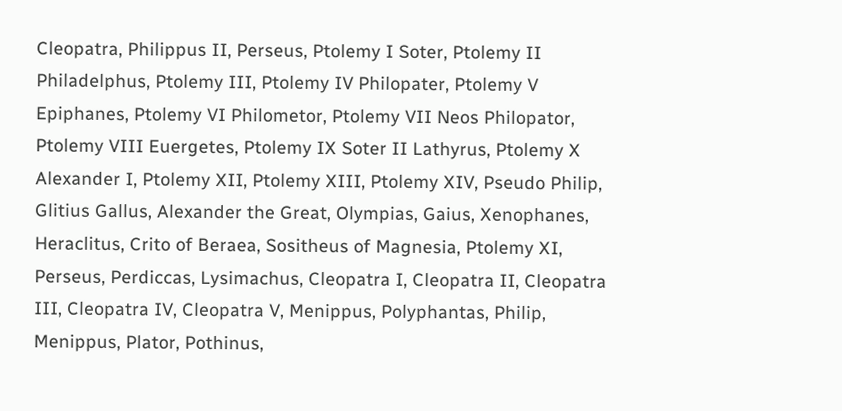Cleopatra, Philippus II, Perseus, Ptolemy I Soter, Ptolemy II Philadelphus, Ptolemy III, Ptolemy IV Philopater, Ptolemy V Epiphanes, Ptolemy VI Philometor, Ptolemy VII Neos Philopator, Ptolemy VIII Euergetes, Ptolemy IX Soter II Lathyrus, Ptolemy X Alexander I, Ptolemy XII, Ptolemy XIII, Ptolemy XIV, Pseudo Philip, Glitius Gallus, Alexander the Great, Olympias, Gaius, Xenophanes, Heraclitus, Crito of Beraea, Sositheus of Magnesia, Ptolemy XI, Perseus, Perdiccas, Lysimachus, Cleopatra I, Cleopatra II, Cleopatra III, Cleopatra IV, Cleopatra V, Menippus, Polyphantas, Philip, Menippus, Plator, Pothinus,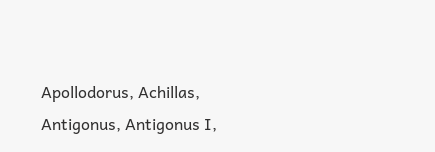Apollodorus, Achillas, Antigonus, Antigonus I,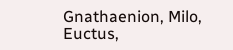Gnathaenion, Milo, Euctus,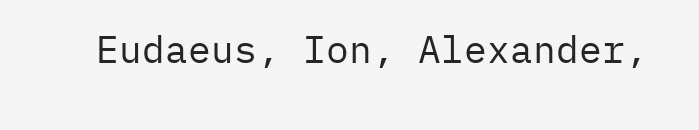Eudaeus, Ion, Alexander,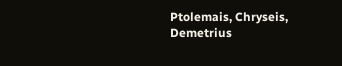Ptolemais, Chryseis, Demetrius